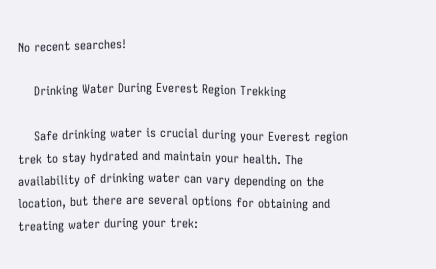No recent searches!

    Drinking Water During Everest Region Trekking

    Safe drinking water is crucial during your Everest region trek to stay hydrated and maintain your health. The availability of drinking water can vary depending on the location, but there are several options for obtaining and treating water during your trek: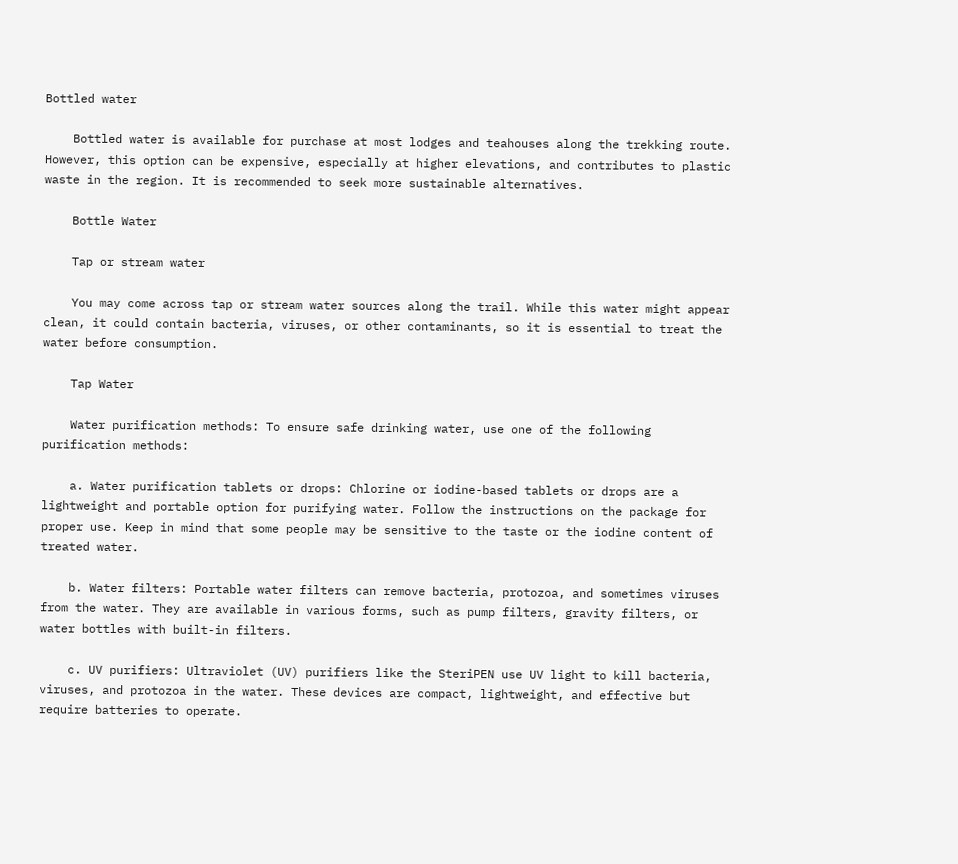Bottled water

    Bottled water is available for purchase at most lodges and teahouses along the trekking route. However, this option can be expensive, especially at higher elevations, and contributes to plastic waste in the region. It is recommended to seek more sustainable alternatives.

    Bottle Water

    Tap or stream water

    You may come across tap or stream water sources along the trail. While this water might appear clean, it could contain bacteria, viruses, or other contaminants, so it is essential to treat the water before consumption.

    Tap Water

    Water purification methods: To ensure safe drinking water, use one of the following purification methods:

    a. Water purification tablets or drops: Chlorine or iodine-based tablets or drops are a lightweight and portable option for purifying water. Follow the instructions on the package for proper use. Keep in mind that some people may be sensitive to the taste or the iodine content of treated water.

    b. Water filters: Portable water filters can remove bacteria, protozoa, and sometimes viruses from the water. They are available in various forms, such as pump filters, gravity filters, or water bottles with built-in filters.

    c. UV purifiers: Ultraviolet (UV) purifiers like the SteriPEN use UV light to kill bacteria, viruses, and protozoa in the water. These devices are compact, lightweight, and effective but require batteries to operate.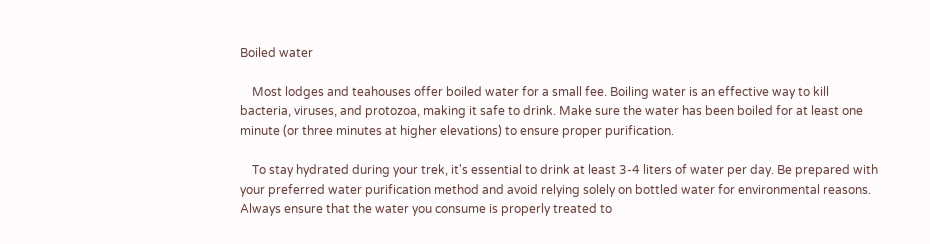Boiled water

    Most lodges and teahouses offer boiled water for a small fee. Boiling water is an effective way to kill bacteria, viruses, and protozoa, making it safe to drink. Make sure the water has been boiled for at least one minute (or three minutes at higher elevations) to ensure proper purification.

    To stay hydrated during your trek, it's essential to drink at least 3-4 liters of water per day. Be prepared with your preferred water purification method and avoid relying solely on bottled water for environmental reasons. Always ensure that the water you consume is properly treated to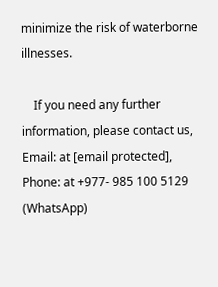minimize the risk of waterborne illnesses.

    If you need any further information, please contact us, Email: at [email protected], Phone: at +977- 985 100 5129 (WhatsApp)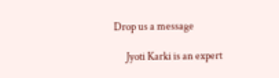Drop us a message

      Jyoti Karki is an expert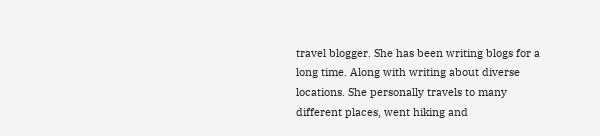travel blogger. She has been writing blogs for a long time. Along with writing about diverse locations. She personally travels to many different places, went hiking and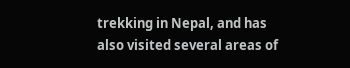trekking in Nepal, and has also visited several areas of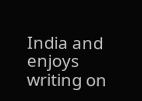India and enjoys writing on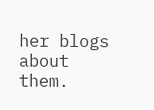her blogs about them.